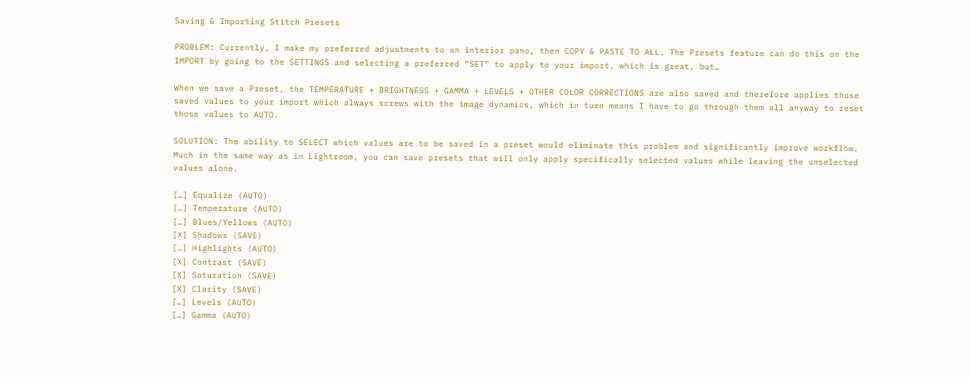Saving & Importing Stitch Presets

PROBLEM: Currently, I make my preferred adjustments to an interior pano, then COPY & PASTE TO ALL. The Presets feature can do this on the IMPORT by going to the SETTINGS and selecting a preferred “SET” to apply to your import, which is great, but…

When we save a Preset, the TEMPERATURE + BRIGHTNESS + GAMMA + LEVELS + OTHER COLOR CORRECTIONS are also saved and therefore applies those saved values to your import which always screws with the image dynamics, which in turn means I have to go through them all anyway to reset those values to AUTO.

SOLUTION: The ability to SELECT which values are to be saved in a preset would eliminate this problem and significantly improve workflow. Much in the same way as in Lightroom, you can save presets that will only apply specifically selected values while leaving the unselected values alone.

[…] Equalize (AUTO)
[…] Temperature (AUTO)
[…] Blues/Yellows (AUTO)
[X] Shadows (SAVE)
[…] Highlights (AUTO)
[X] Contrast (SAVE)
[X] Saturation (SAVE)
[X] Clarity (SAVE)
[…] Levels (AUTO)
[…] Gamma (AUTO)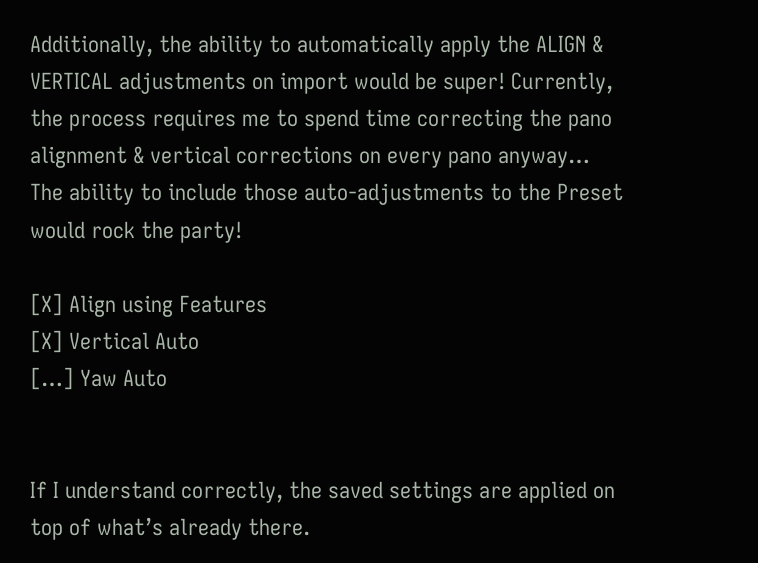Additionally, the ability to automatically apply the ALIGN & VERTICAL adjustments on import would be super! Currently, the process requires me to spend time correcting the pano alignment & vertical corrections on every pano anyway… The ability to include those auto-adjustments to the Preset would rock the party!

[X] Align using Features
[X] Vertical Auto
[…] Yaw Auto


If I understand correctly, the saved settings are applied on top of what’s already there.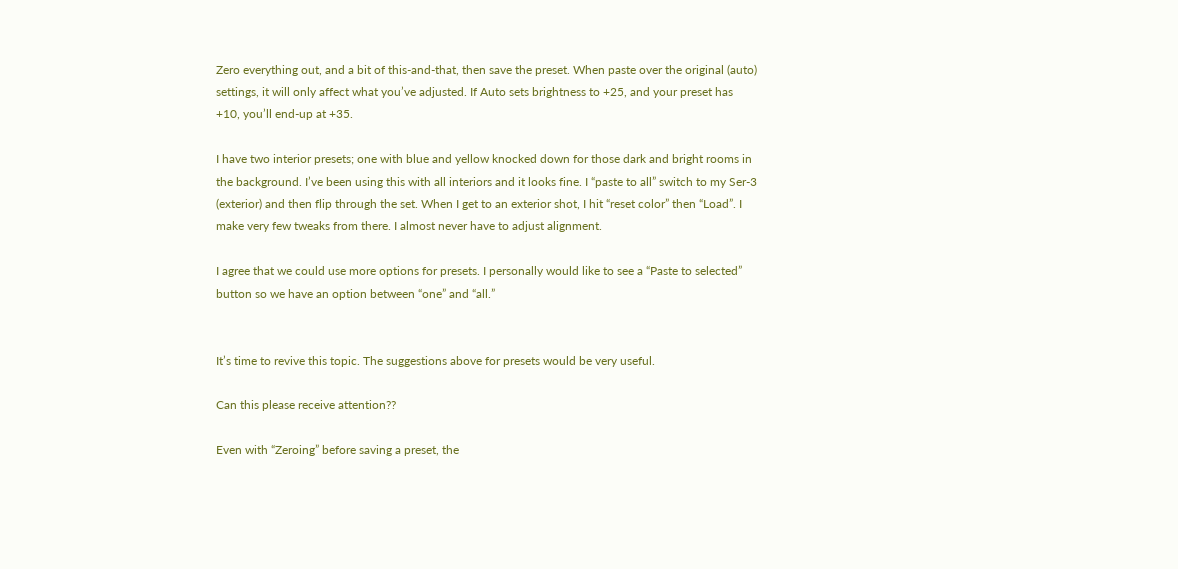Zero everything out, and a bit of this-and-that, then save the preset. When paste over the original (auto) settings, it will only affect what you’ve adjusted. If Auto sets brightness to +25, and your preset has +10, you’ll end-up at +35.

I have two interior presets; one with blue and yellow knocked down for those dark and bright rooms in the background. I’ve been using this with all interiors and it looks fine. I “paste to all” switch to my Ser-3 (exterior) and then flip through the set. When I get to an exterior shot, I hit “reset color” then “Load”. I make very few tweaks from there. I almost never have to adjust alignment.

I agree that we could use more options for presets. I personally would like to see a “Paste to selected” button so we have an option between “one” and “all.”


It’s time to revive this topic. The suggestions above for presets would be very useful.

Can this please receive attention??

Even with “Zeroing” before saving a preset, the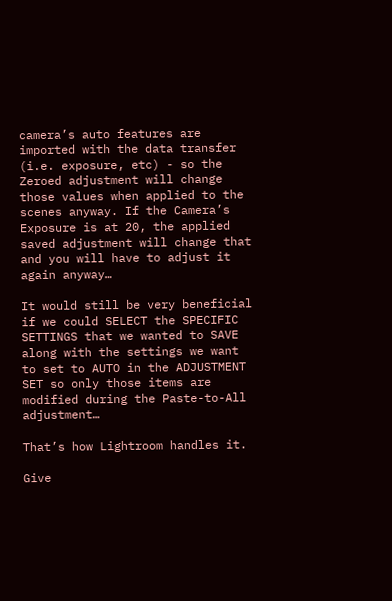camera’s auto features are imported with the data transfer (i.e. exposure, etc) - so the Zeroed adjustment will change those values when applied to the scenes anyway. If the Camera’s Exposure is at 20, the applied saved adjustment will change that and you will have to adjust it again anyway…

It would still be very beneficial if we could SELECT the SPECIFIC SETTINGS that we wanted to SAVE along with the settings we want to set to AUTO in the ADJUSTMENT SET so only those items are modified during the Paste-to-All adjustment…

That’s how Lightroom handles it.

Give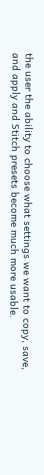the user the ability to choose what settings we want to copy, save, and apply and Stitch presets become much more usable.